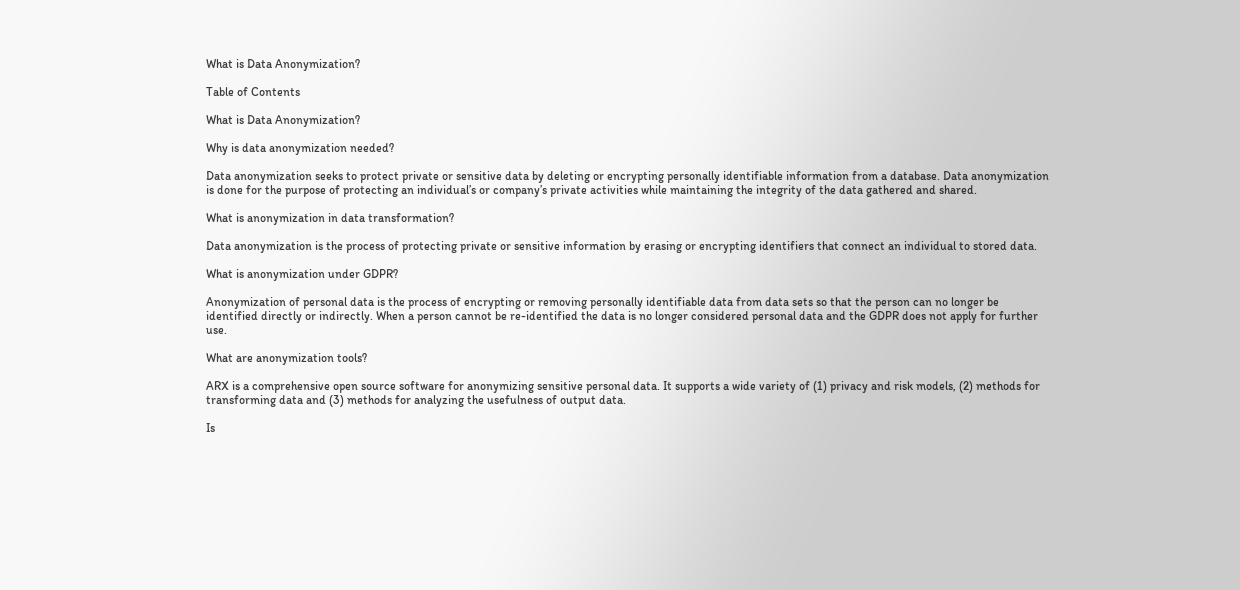What is Data Anonymization?

Table of Contents

What is Data Anonymization?

Why is data anonymization needed?

Data anonymization seeks to protect private or sensitive data by deleting or encrypting personally identifiable information from a database. Data anonymization is done for the purpose of protecting an individual’s or company’s private activities while maintaining the integrity of the data gathered and shared.

What is anonymization in data transformation?

Data anonymization is the process of protecting private or sensitive information by erasing or encrypting identifiers that connect an individual to stored data.

What is anonymization under GDPR?

Anonymization of personal data is the process of encrypting or removing personally identifiable data from data sets so that the person can no longer be identified directly or indirectly. When a person cannot be re-identified the data is no longer considered personal data and the GDPR does not apply for further use.

What are anonymization tools?

ARX is a comprehensive open source software for anonymizing sensitive personal data. It supports a wide variety of (1) privacy and risk models, (2) methods for transforming data and (3) methods for analyzing the usefulness of output data.

Is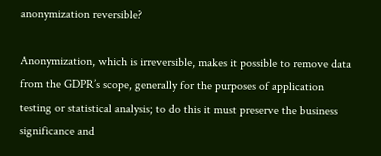anonymization reversible?

Anonymization, which is irreversible, makes it possible to remove data from the GDPR’s scope, generally for the purposes of application testing or statistical analysis; to do this it must preserve the business significance and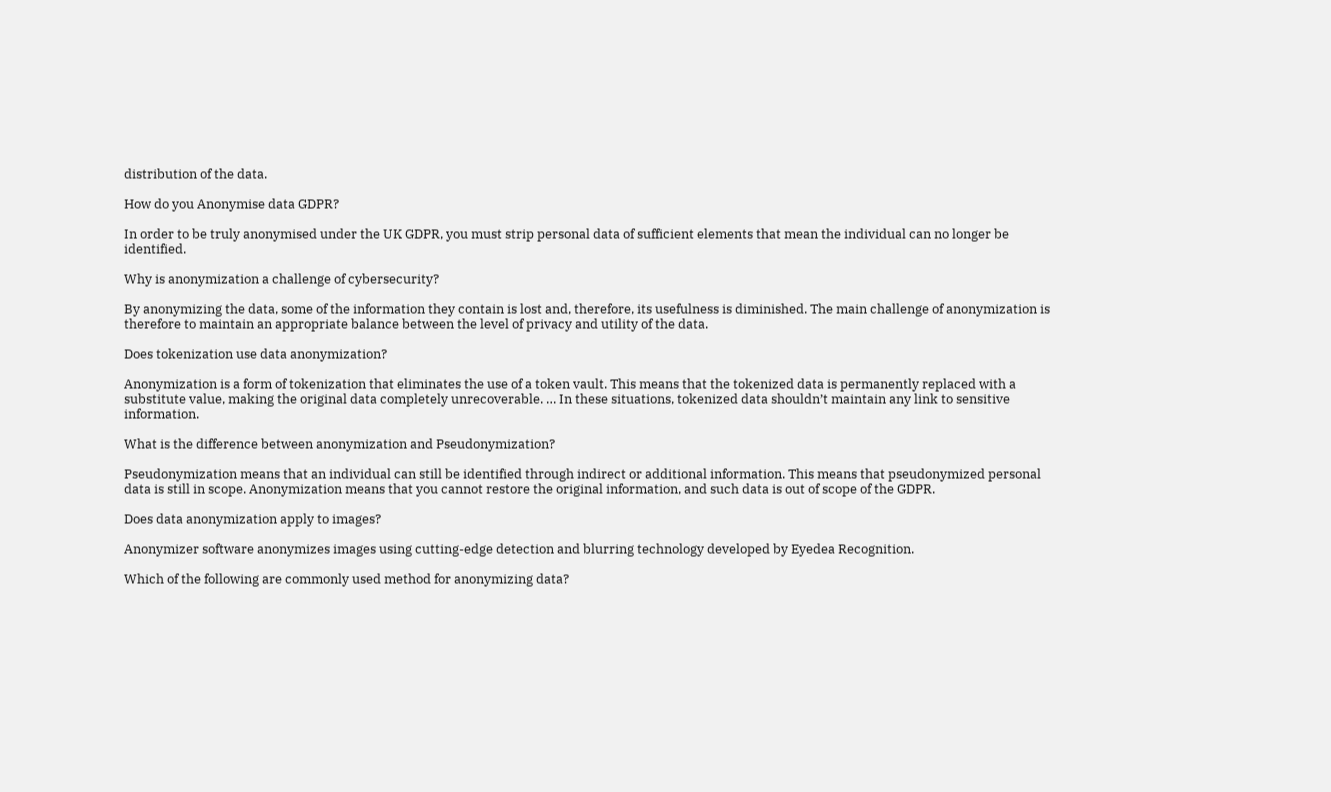distribution of the data.

How do you Anonymise data GDPR?

In order to be truly anonymised under the UK GDPR, you must strip personal data of sufficient elements that mean the individual can no longer be identified.

Why is anonymization a challenge of cybersecurity?

By anonymizing the data, some of the information they contain is lost and, therefore, its usefulness is diminished. The main challenge of anonymization is therefore to maintain an appropriate balance between the level of privacy and utility of the data.

Does tokenization use data anonymization?

Anonymization is a form of tokenization that eliminates the use of a token vault. This means that the tokenized data is permanently replaced with a substitute value, making the original data completely unrecoverable. … In these situations, tokenized data shouldn’t maintain any link to sensitive information.

What is the difference between anonymization and Pseudonymization?

Pseudonymization means that an individual can still be identified through indirect or additional information. This means that pseudonymized personal data is still in scope. Anonymization means that you cannot restore the original information, and such data is out of scope of the GDPR.

Does data anonymization apply to images?

Anonymizer software anonymizes images using cutting-edge detection and blurring technology developed by Eyedea Recognition.

Which of the following are commonly used method for anonymizing data?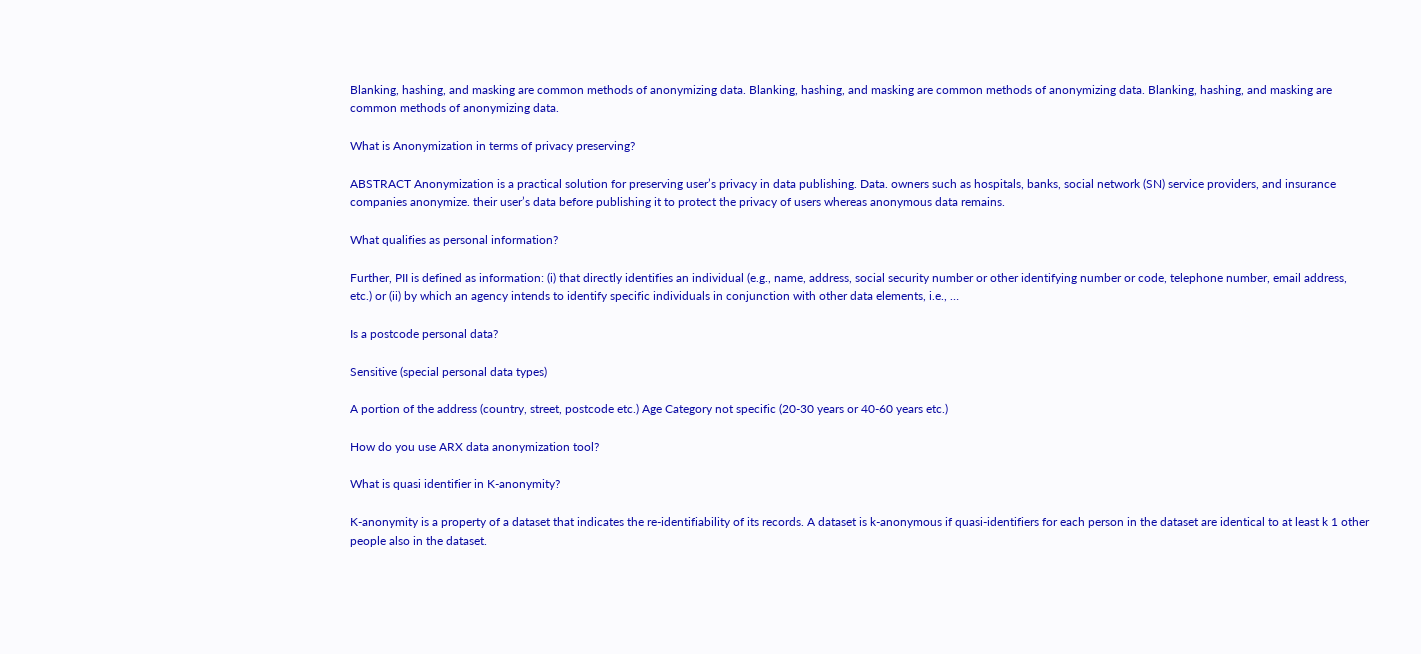Blanking, hashing, and masking are common methods of anonymizing data. Blanking, hashing, and masking are common methods of anonymizing data. Blanking, hashing, and masking are common methods of anonymizing data.

What is Anonymization in terms of privacy preserving?

ABSTRACT Anonymization is a practical solution for preserving user’s privacy in data publishing. Data. owners such as hospitals, banks, social network (SN) service providers, and insurance companies anonymize. their user’s data before publishing it to protect the privacy of users whereas anonymous data remains.

What qualifies as personal information?

Further, PII is defined as information: (i) that directly identifies an individual (e.g., name, address, social security number or other identifying number or code, telephone number, email address, etc.) or (ii) by which an agency intends to identify specific individuals in conjunction with other data elements, i.e., …

Is a postcode personal data?

Sensitive (special personal data types)

A portion of the address (country, street, postcode etc.) Age Category not specific (20-30 years or 40-60 years etc.)

How do you use ARX data anonymization tool?

What is quasi identifier in K-anonymity?

K-anonymity is a property of a dataset that indicates the re-identifiability of its records. A dataset is k-anonymous if quasi-identifiers for each person in the dataset are identical to at least k 1 other people also in the dataset.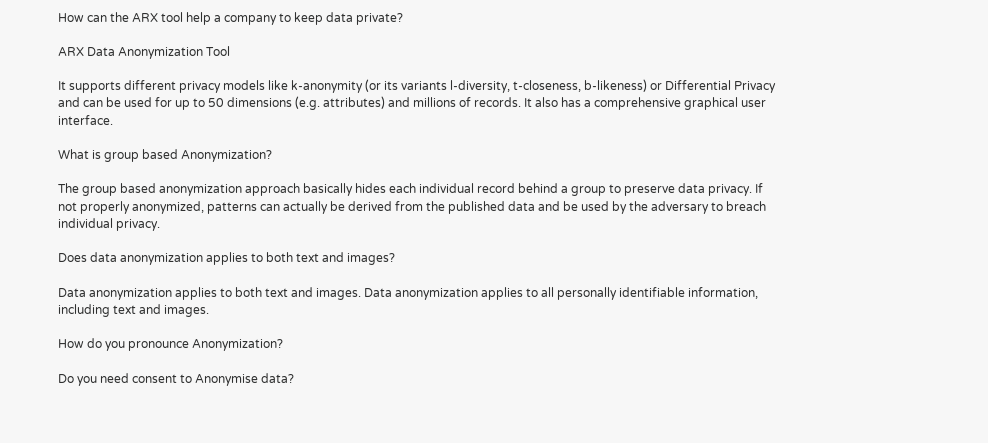How can the ARX tool help a company to keep data private?

ARX Data Anonymization Tool

It supports different privacy models like k-anonymity (or its variants l-diversity, t-closeness, b-likeness) or Differential Privacy and can be used for up to 50 dimensions (e.g. attributes) and millions of records. It also has a comprehensive graphical user interface.

What is group based Anonymization?

The group based anonymization approach basically hides each individual record behind a group to preserve data privacy. If not properly anonymized, patterns can actually be derived from the published data and be used by the adversary to breach individual privacy.

Does data anonymization applies to both text and images?

Data anonymization applies to both text and images. Data anonymization applies to all personally identifiable information, including text and images.

How do you pronounce Anonymization?

Do you need consent to Anonymise data?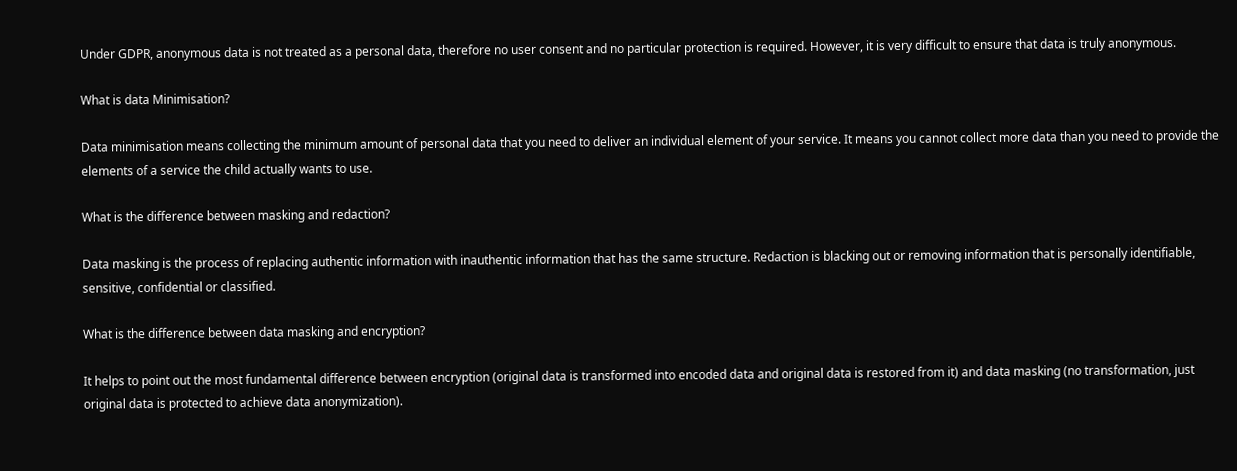Under GDPR, anonymous data is not treated as a personal data, therefore no user consent and no particular protection is required. However, it is very difficult to ensure that data is truly anonymous.

What is data Minimisation?

Data minimisation means collecting the minimum amount of personal data that you need to deliver an individual element of your service. It means you cannot collect more data than you need to provide the elements of a service the child actually wants to use.

What is the difference between masking and redaction?

Data masking is the process of replacing authentic information with inauthentic information that has the same structure. Redaction is blacking out or removing information that is personally identifiable, sensitive, confidential or classified.

What is the difference between data masking and encryption?

It helps to point out the most fundamental difference between encryption (original data is transformed into encoded data and original data is restored from it) and data masking (no transformation, just original data is protected to achieve data anonymization).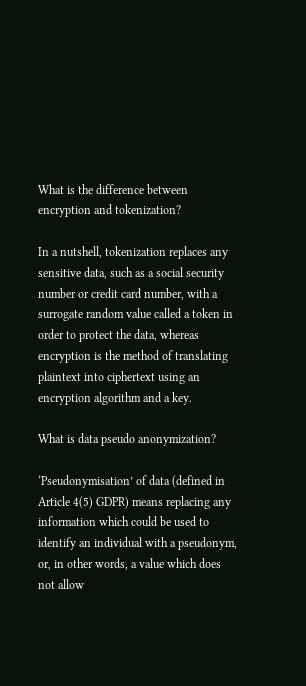What is the difference between encryption and tokenization?

In a nutshell, tokenization replaces any sensitive data, such as a social security number or credit card number, with a surrogate random value called a token in order to protect the data, whereas encryption is the method of translating plaintext into ciphertext using an encryption algorithm and a key.

What is data pseudo anonymization?

‘Pseudonymisation’ of data (defined in Article 4(5) GDPR) means replacing any information which could be used to identify an individual with a pseudonym, or, in other words, a value which does not allow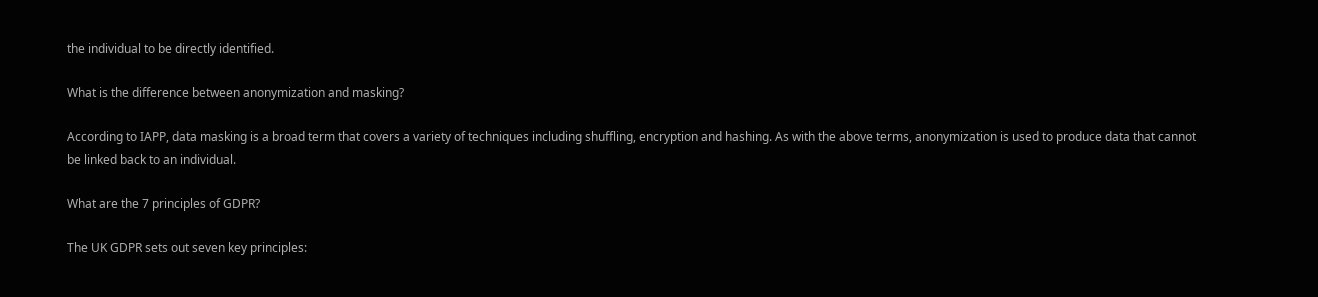the individual to be directly identified.

What is the difference between anonymization and masking?

According to IAPP, data masking is a broad term that covers a variety of techniques including shuffling, encryption and hashing. As with the above terms, anonymization is used to produce data that cannot be linked back to an individual.

What are the 7 principles of GDPR?

The UK GDPR sets out seven key principles: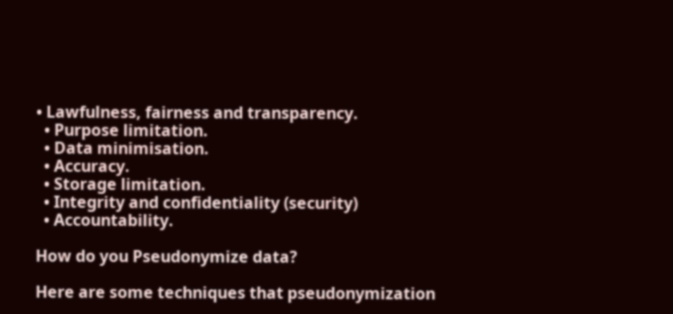• Lawfulness, fairness and transparency.
  • Purpose limitation.
  • Data minimisation.
  • Accuracy.
  • Storage limitation.
  • Integrity and confidentiality (security)
  • Accountability.

How do you Pseudonymize data?

Here are some techniques that pseudonymization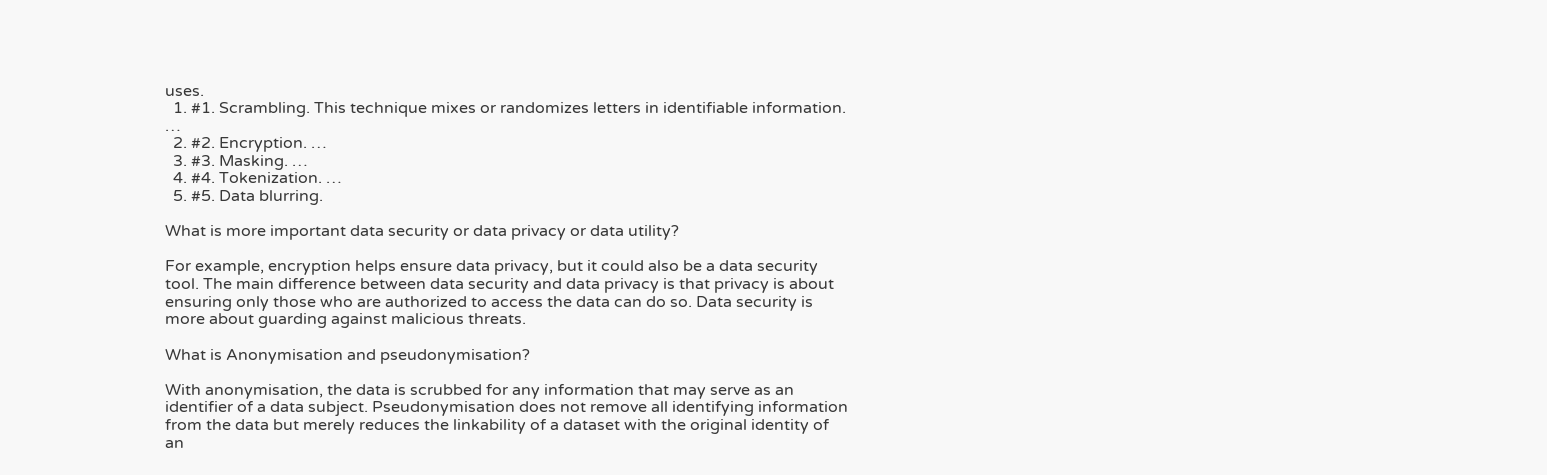uses.
  1. #1. Scrambling. This technique mixes or randomizes letters in identifiable information. …
  2. #2. Encryption. …
  3. #3. Masking. …
  4. #4. Tokenization. …
  5. #5. Data blurring.

What is more important data security or data privacy or data utility?

For example, encryption helps ensure data privacy, but it could also be a data security tool. The main difference between data security and data privacy is that privacy is about ensuring only those who are authorized to access the data can do so. Data security is more about guarding against malicious threats.

What is Anonymisation and pseudonymisation?

With anonymisation, the data is scrubbed for any information that may serve as an identifier of a data subject. Pseudonymisation does not remove all identifying information from the data but merely reduces the linkability of a dataset with the original identity of an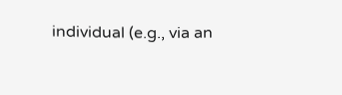individual (e.g., via an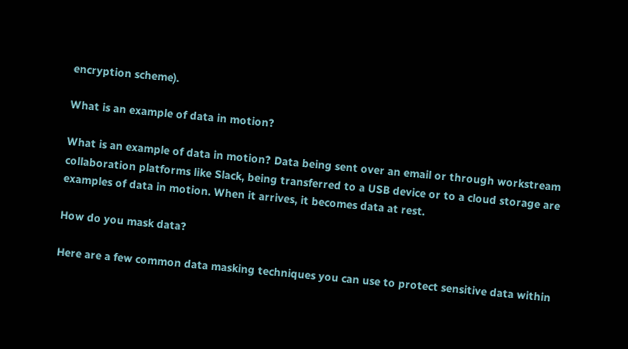encryption scheme).

What is an example of data in motion?

What is an example of data in motion? Data being sent over an email or through workstream collaboration platforms like Slack, being transferred to a USB device or to a cloud storage are examples of data in motion. When it arrives, it becomes data at rest.

How do you mask data?

Here are a few common data masking techniques you can use to protect sensitive data within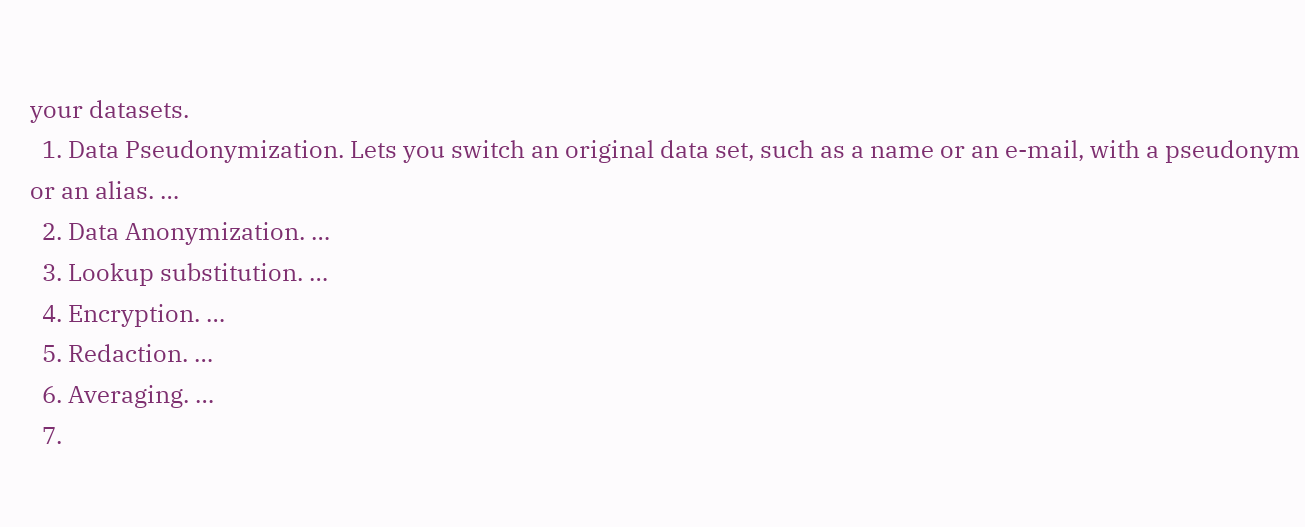your datasets.
  1. Data Pseudonymization. Lets you switch an original data set, such as a name or an e-mail, with a pseudonym or an alias. …
  2. Data Anonymization. …
  3. Lookup substitution. …
  4. Encryption. …
  5. Redaction. …
  6. Averaging. …
  7.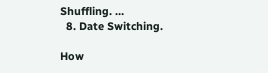Shuffling. …
  8. Date Switching.

How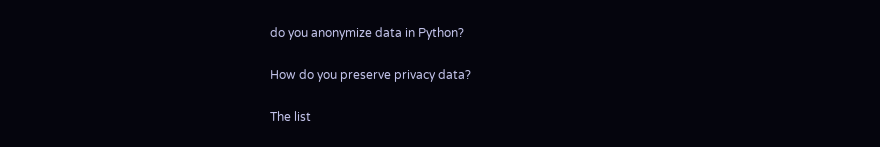do you anonymize data in Python?

How do you preserve privacy data?

The list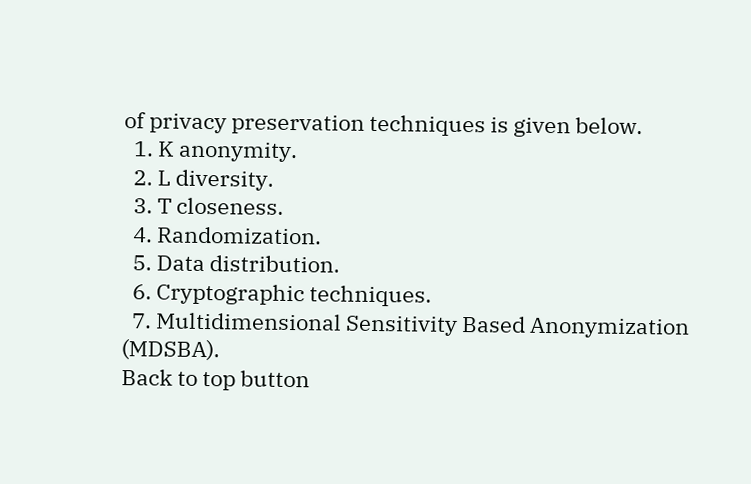of privacy preservation techniques is given below.
  1. K anonymity.
  2. L diversity.
  3. T closeness.
  4. Randomization.
  5. Data distribution.
  6. Cryptographic techniques.
  7. Multidimensional Sensitivity Based Anonymization (MDSBA).
Back to top button